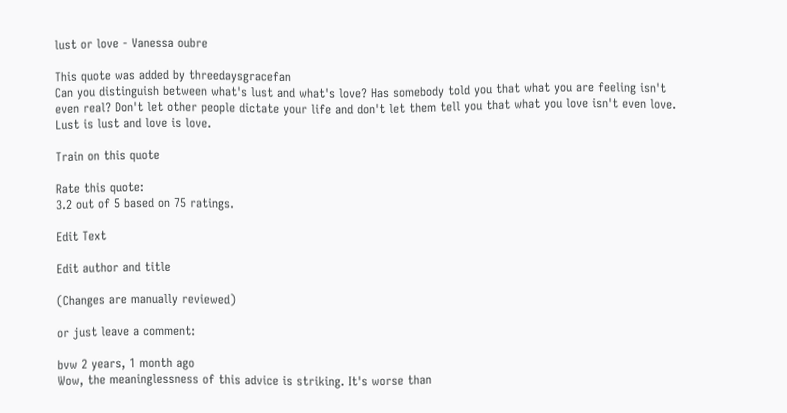lust or love - Vanessa oubre

This quote was added by threedaysgracefan
Can you distinguish between what's lust and what's love? Has somebody told you that what you are feeling isn't even real? Don't let other people dictate your life and don't let them tell you that what you love isn't even love. Lust is lust and love is love.

Train on this quote

Rate this quote:
3.2 out of 5 based on 75 ratings.

Edit Text

Edit author and title

(Changes are manually reviewed)

or just leave a comment:

bvw 2 years, 1 month ago
Wow, the meaninglessness of this advice is striking. It's worse than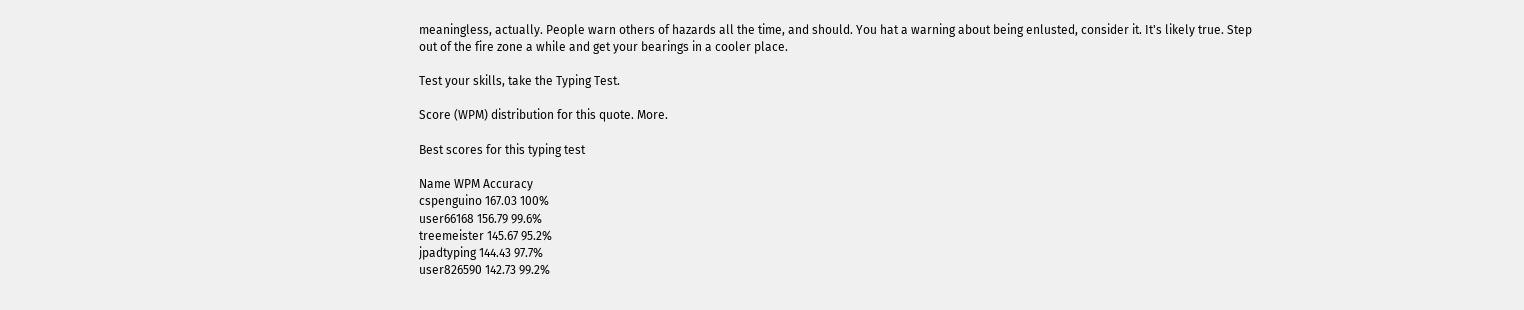meaningless, actually. People warn others of hazards all the time, and should. You hat a warning about being enlusted, consider it. It's likely true. Step out of the fire zone a while and get your bearings in a cooler place.

Test your skills, take the Typing Test.

Score (WPM) distribution for this quote. More.

Best scores for this typing test

Name WPM Accuracy
cspenguino 167.03 100%
user66168 156.79 99.6%
treemeister 145.67 95.2%
jpadtyping 144.43 97.7%
user826590 142.73 99.2%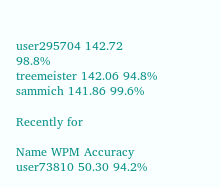user295704 142.72 98.8%
treemeister 142.06 94.8%
sammich 141.86 99.6%

Recently for

Name WPM Accuracy
user73810 50.30 94.2%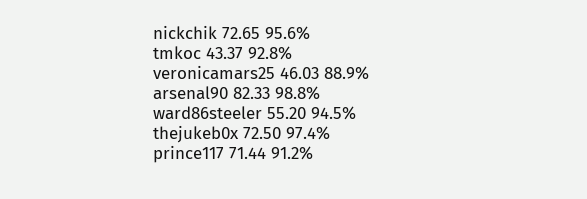nickchik 72.65 95.6%
tmkoc 43.37 92.8%
veronicamars25 46.03 88.9%
arsenal90 82.33 98.8%
ward86steeler 55.20 94.5%
thejukeb0x 72.50 97.4%
prince117 71.44 91.2%